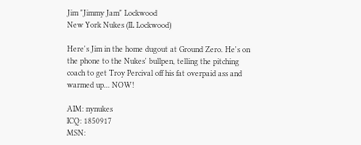Jim "Jimmy Jam" Lockwood
New York Nukes (IL Lockwood)

Here's Jim in the home dugout at Ground Zero. He's on the phone to the Nukes' bullpen, telling the pitching coach to get Troy Percival off his fat overpaid ass and warmed up... NOW!

AIM: nynukes
ICQ: 1850917
MSN: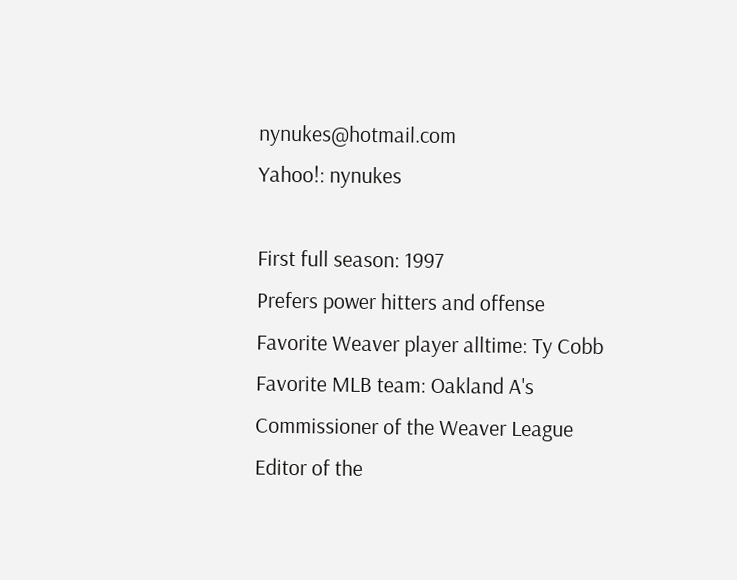nynukes@hotmail.com
Yahoo!: nynukes

First full season: 1997
Prefers power hitters and offense
Favorite Weaver player alltime: Ty Cobb
Favorite MLB team: Oakland A's
Commissioner of the Weaver League
Editor of the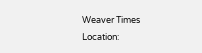Weaver Times
Location: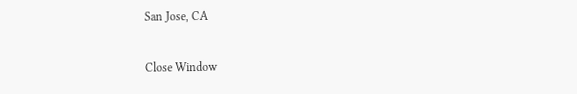San Jose, CA

Close Window